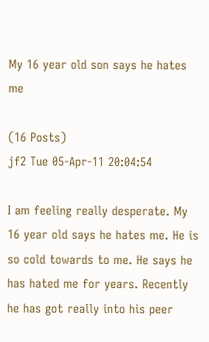My 16 year old son says he hates me

(16 Posts)
jf2 Tue 05-Apr-11 20:04:54

I am feeling really desperate. My 16 year old says he hates me. He is so cold towards to me. He says he has hated me for years. Recently he has got really into his peer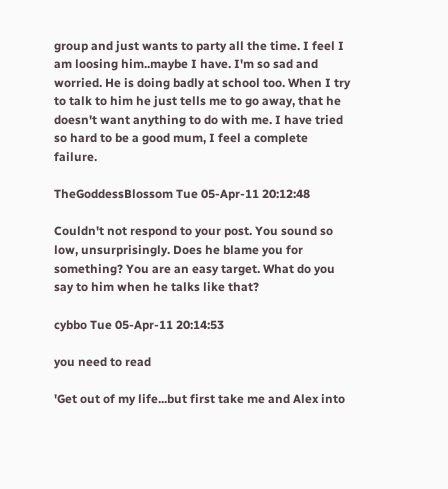group and just wants to party all the time. I feel I am loosing him..maybe I have. I'm so sad and worried. He is doing badly at school too. When I try to talk to him he just tells me to go away, that he doesn't want anything to do with me. I have tried so hard to be a good mum, I feel a complete failure.

TheGoddessBlossom Tue 05-Apr-11 20:12:48

Couldn't not respond to your post. You sound so low, unsurprisingly. Does he blame you for something? You are an easy target. What do you say to him when he talks like that?

cybbo Tue 05-Apr-11 20:14:53

you need to read

'Get out of my life...but first take me and Alex into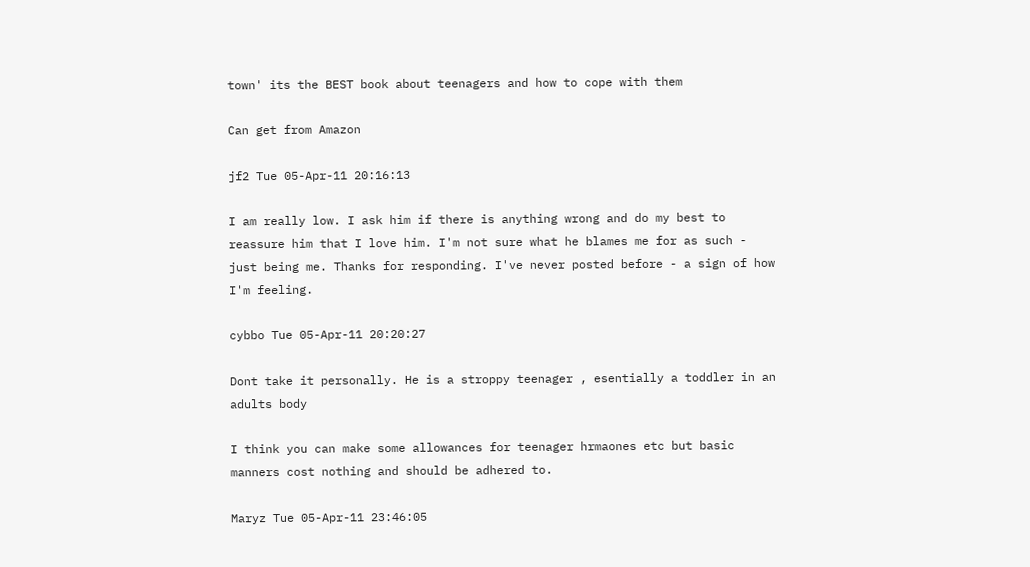town' its the BEST book about teenagers and how to cope with them

Can get from Amazon

jf2 Tue 05-Apr-11 20:16:13

I am really low. I ask him if there is anything wrong and do my best to reassure him that I love him. I'm not sure what he blames me for as such - just being me. Thanks for responding. I've never posted before - a sign of how I'm feeling.

cybbo Tue 05-Apr-11 20:20:27

Dont take it personally. He is a stroppy teenager , esentially a toddler in an adults body

I think you can make some allowances for teenager hrmaones etc but basic manners cost nothing and should be adhered to.

Maryz Tue 05-Apr-11 23:46:05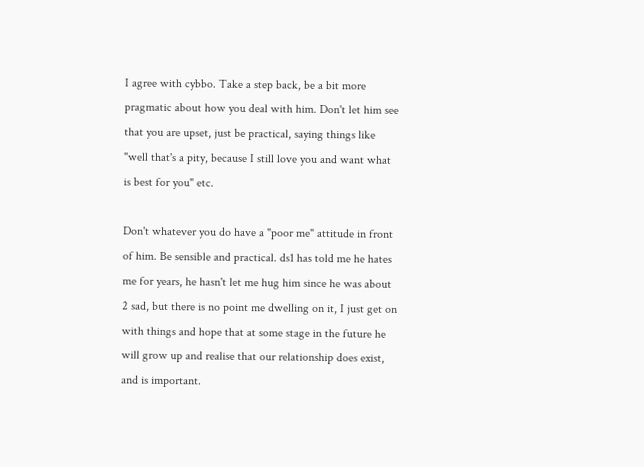I agree with cybbo. Take a step back, be a bit more pragmatic about how you deal with him. Don't let him see that you are upset, just be practical, saying things like "well that's a pity, because I still love you and want what is best for you" etc.

Don't whatever you do have a "poor me" attitude in front of him. Be sensible and practical. ds1 has told me he hates me for years, he hasn't let me hug him since he was about 2 sad, but there is no point me dwelling on it, I just get on with things and hope that at some stage in the future he will grow up and realise that our relationship does exist, and is important.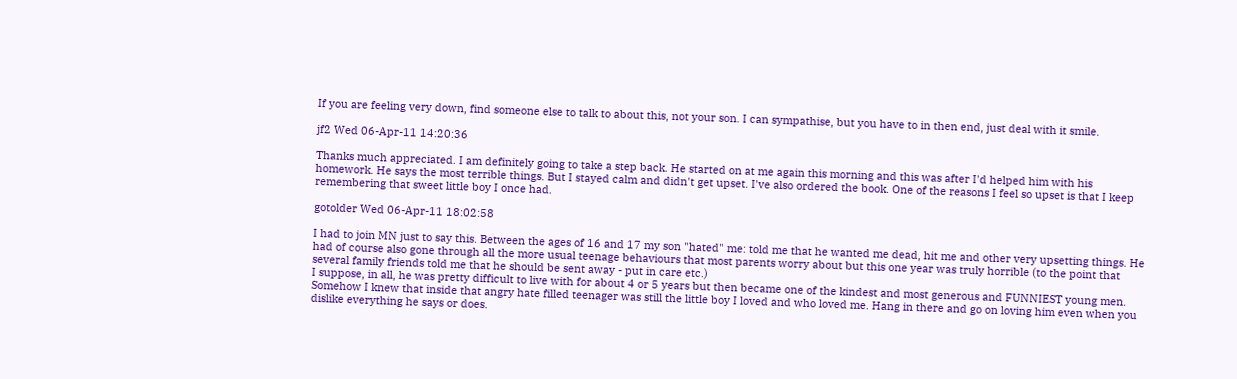If you are feeling very down, find someone else to talk to about this, not your son. I can sympathise, but you have to in then end, just deal with it smile.

jf2 Wed 06-Apr-11 14:20:36

Thanks much appreciated. I am definitely going to take a step back. He started on at me again this morning and this was after I'd helped him with his homework. He says the most terrible things. But I stayed calm and didn't get upset. I've also ordered the book. One of the reasons I feel so upset is that I keep remembering that sweet little boy I once had.

gotolder Wed 06-Apr-11 18:02:58

I had to join MN just to say this. Between the ages of 16 and 17 my son "hated" me: told me that he wanted me dead, hit me and other very upsetting things. He had of course also gone through all the more usual teenage behaviours that most parents worry about but this one year was truly horrible (to the point that several family friends told me that he should be sent away - put in care etc.)
I suppose, in all, he was pretty difficult to live with for about 4 or 5 years but then became one of the kindest and most generous and FUNNIEST young men.
Somehow I knew that inside that angry hate filled teenager was still the little boy I loved and who loved me. Hang in there and go on loving him even when you dislike everything he says or does.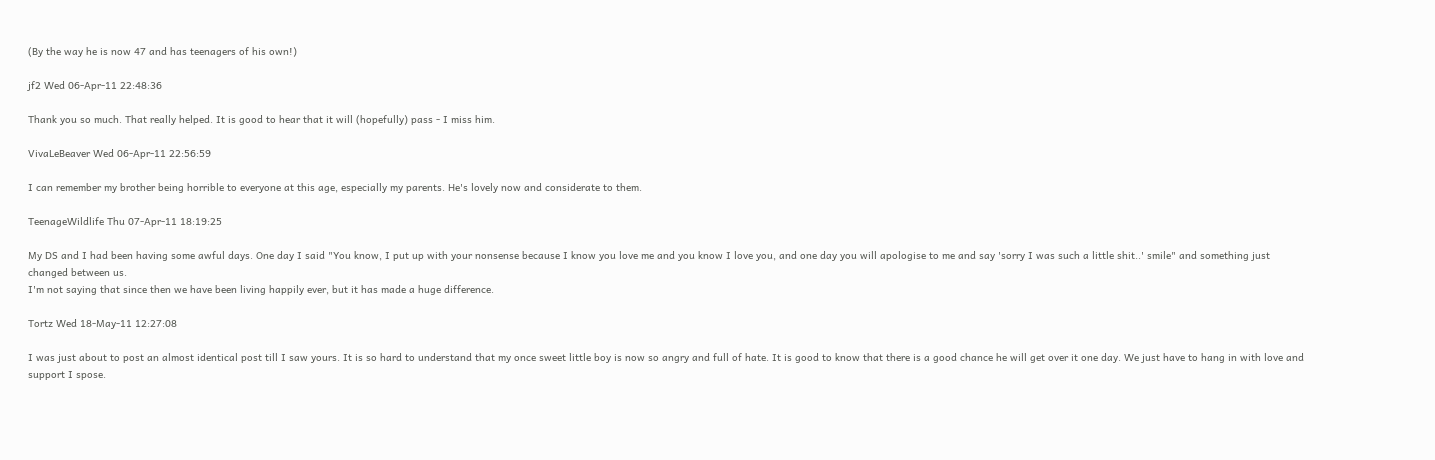(By the way he is now 47 and has teenagers of his own!)

jf2 Wed 06-Apr-11 22:48:36

Thank you so much. That really helped. It is good to hear that it will (hopefully) pass - I miss him.

VivaLeBeaver Wed 06-Apr-11 22:56:59

I can remember my brother being horrible to everyone at this age, especially my parents. He's lovely now and considerate to them.

TeenageWildlife Thu 07-Apr-11 18:19:25

My DS and I had been having some awful days. One day I said "You know, I put up with your nonsense because I know you love me and you know I love you, and one day you will apologise to me and say 'sorry I was such a little shit..' smile" and something just changed between us.
I'm not saying that since then we have been living happily ever, but it has made a huge difference.

Tortz Wed 18-May-11 12:27:08

I was just about to post an almost identical post till I saw yours. It is so hard to understand that my once sweet little boy is now so angry and full of hate. It is good to know that there is a good chance he will get over it one day. We just have to hang in with love and support I spose.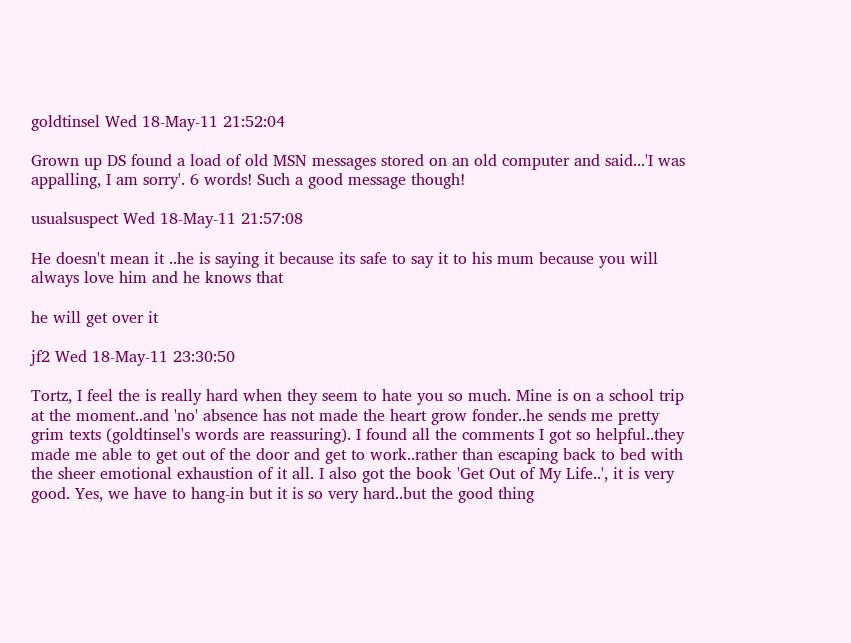goldtinsel Wed 18-May-11 21:52:04

Grown up DS found a load of old MSN messages stored on an old computer and said...'I was appalling, I am sorry'. 6 words! Such a good message though!

usualsuspect Wed 18-May-11 21:57:08

He doesn't mean it ..he is saying it because its safe to say it to his mum because you will always love him and he knows that

he will get over it

jf2 Wed 18-May-11 23:30:50

Tortz, I feel the is really hard when they seem to hate you so much. Mine is on a school trip at the moment..and 'no' absence has not made the heart grow fonder..he sends me pretty grim texts (goldtinsel's words are reassuring). I found all the comments I got so helpful..they made me able to get out of the door and get to work..rather than escaping back to bed with the sheer emotional exhaustion of it all. I also got the book 'Get Out of My Life..', it is very good. Yes, we have to hang-in but it is so very hard..but the good thing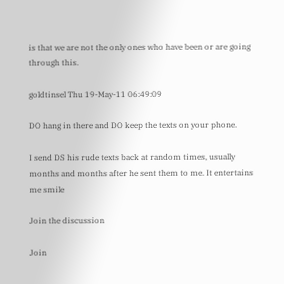is that we are not the only ones who have been or are going through this.

goldtinsel Thu 19-May-11 06:49:09

DO hang in there and DO keep the texts on your phone.

I send DS his rude texts back at random times, usually months and months after he sent them to me. It entertains me smile

Join the discussion

Join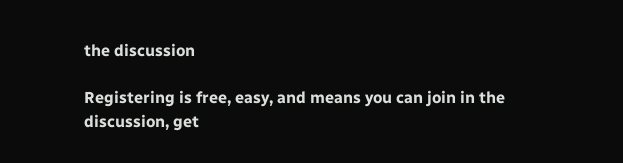the discussion

Registering is free, easy, and means you can join in the discussion, get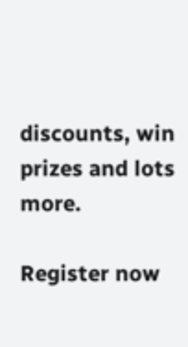discounts, win prizes and lots more.

Register now